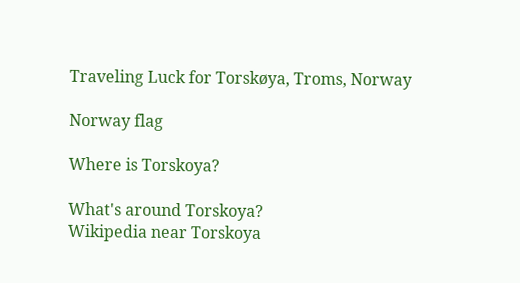Traveling Luck for Torskøya, Troms, Norway

Norway flag

Where is Torskoya?

What's around Torskoya?
Wikipedia near Torskoya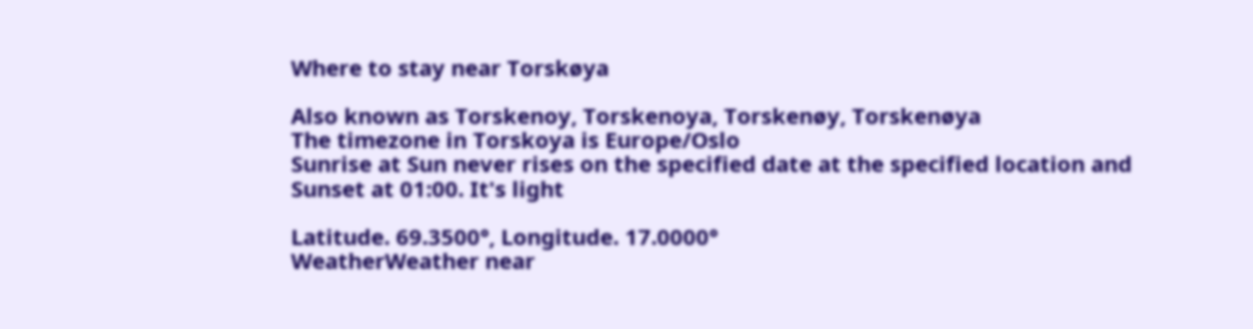Where to stay near Torskøya

Also known as Torskenoy, Torskenoya, Torskenøy, Torskenøya
The timezone in Torskoya is Europe/Oslo
Sunrise at Sun never rises on the specified date at the specified location and Sunset at 01:00. It's light

Latitude. 69.3500°, Longitude. 17.0000°
WeatherWeather near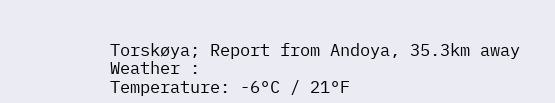Torskøya; Report from Andoya, 35.3km away
Weather :
Temperature: -6°C / 21°F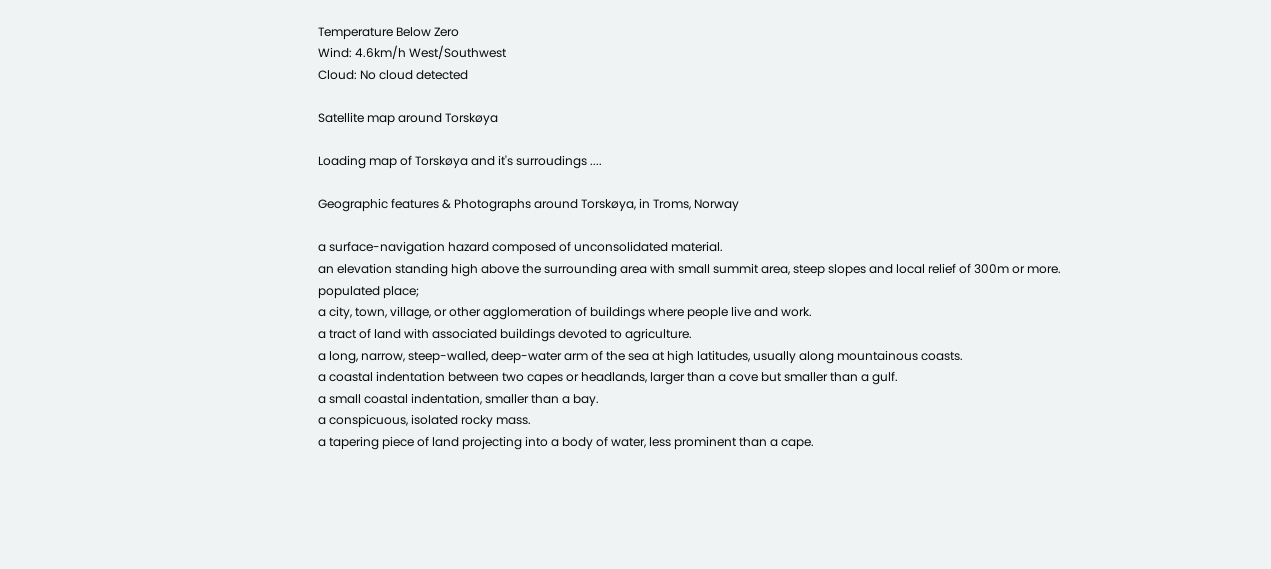Temperature Below Zero
Wind: 4.6km/h West/Southwest
Cloud: No cloud detected

Satellite map around Torskøya

Loading map of Torskøya and it's surroudings ....

Geographic features & Photographs around Torskøya, in Troms, Norway

a surface-navigation hazard composed of unconsolidated material.
an elevation standing high above the surrounding area with small summit area, steep slopes and local relief of 300m or more.
populated place;
a city, town, village, or other agglomeration of buildings where people live and work.
a tract of land with associated buildings devoted to agriculture.
a long, narrow, steep-walled, deep-water arm of the sea at high latitudes, usually along mountainous coasts.
a coastal indentation between two capes or headlands, larger than a cove but smaller than a gulf.
a small coastal indentation, smaller than a bay.
a conspicuous, isolated rocky mass.
a tapering piece of land projecting into a body of water, less prominent than a cape.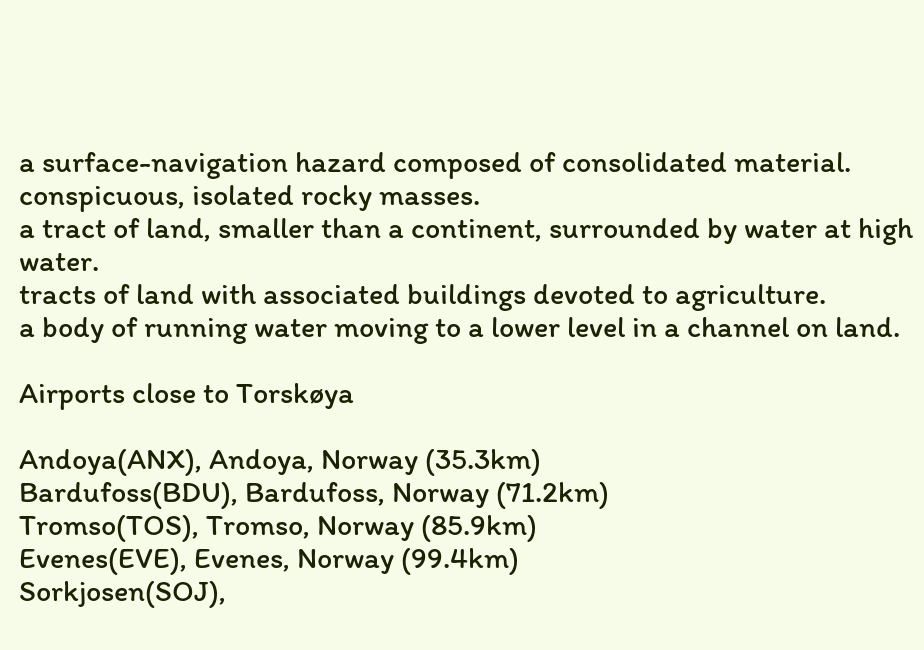a surface-navigation hazard composed of consolidated material.
conspicuous, isolated rocky masses.
a tract of land, smaller than a continent, surrounded by water at high water.
tracts of land with associated buildings devoted to agriculture.
a body of running water moving to a lower level in a channel on land.

Airports close to Torskøya

Andoya(ANX), Andoya, Norway (35.3km)
Bardufoss(BDU), Bardufoss, Norway (71.2km)
Tromso(TOS), Tromso, Norway (85.9km)
Evenes(EVE), Evenes, Norway (99.4km)
Sorkjosen(SOJ),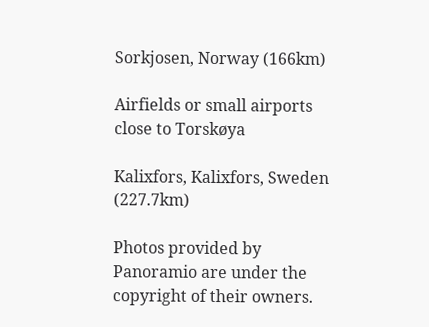Sorkjosen, Norway (166km)

Airfields or small airports close to Torskøya

Kalixfors, Kalixfors, Sweden (227.7km)

Photos provided by Panoramio are under the copyright of their owners.